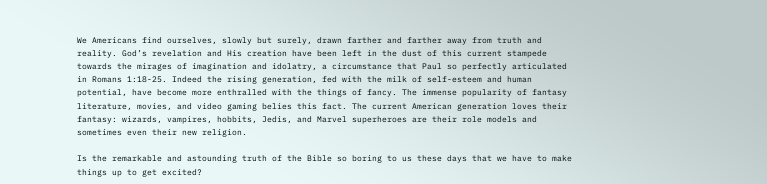We Americans find ourselves, slowly but surely, drawn farther and farther away from truth and reality. God’s revelation and His creation have been left in the dust of this current stampede towards the mirages of imagination and idolatry, a circumstance that Paul so perfectly articulated in Romans 1:18-25. Indeed the rising generation, fed with the milk of self-esteem and human potential, have become more enthralled with the things of fancy. The immense popularity of fantasy literature, movies, and video gaming belies this fact. The current American generation loves their fantasy: wizards, vampires, hobbits, Jedis, and Marvel superheroes are their role models and sometimes even their new religion.

Is the remarkable and astounding truth of the Bible so boring to us these days that we have to make things up to get excited?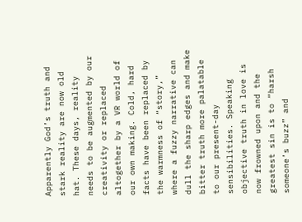Apparently God’s truth and stark reality are now old hat. These days, reality needs to be augmented by our creativity or replaced altogether by a VR world of our own making. Cold, hard facts have been replaced by the warmness of “story,” where a fuzzy narrative can dull the sharp edges and make bitter truth more palatable to our present-day sensibilities. Speaking objective truth in love is now frowned upon and the greatest sin is to “harsh someone’s buzz” and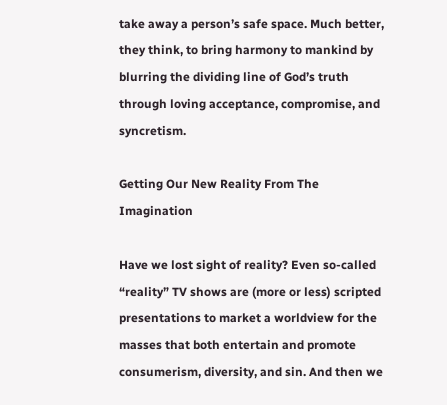take away a person’s safe space. Much better, they think, to bring harmony to mankind by blurring the dividing line of God’s truth through loving acceptance, compromise, and syncretism.

Getting Our New Reality From The Imagination

Have we lost sight of reality? Even so-called “reality” TV shows are (more or less) scripted presentations to market a worldview for the masses that both entertain and promote consumerism, diversity, and sin. And then we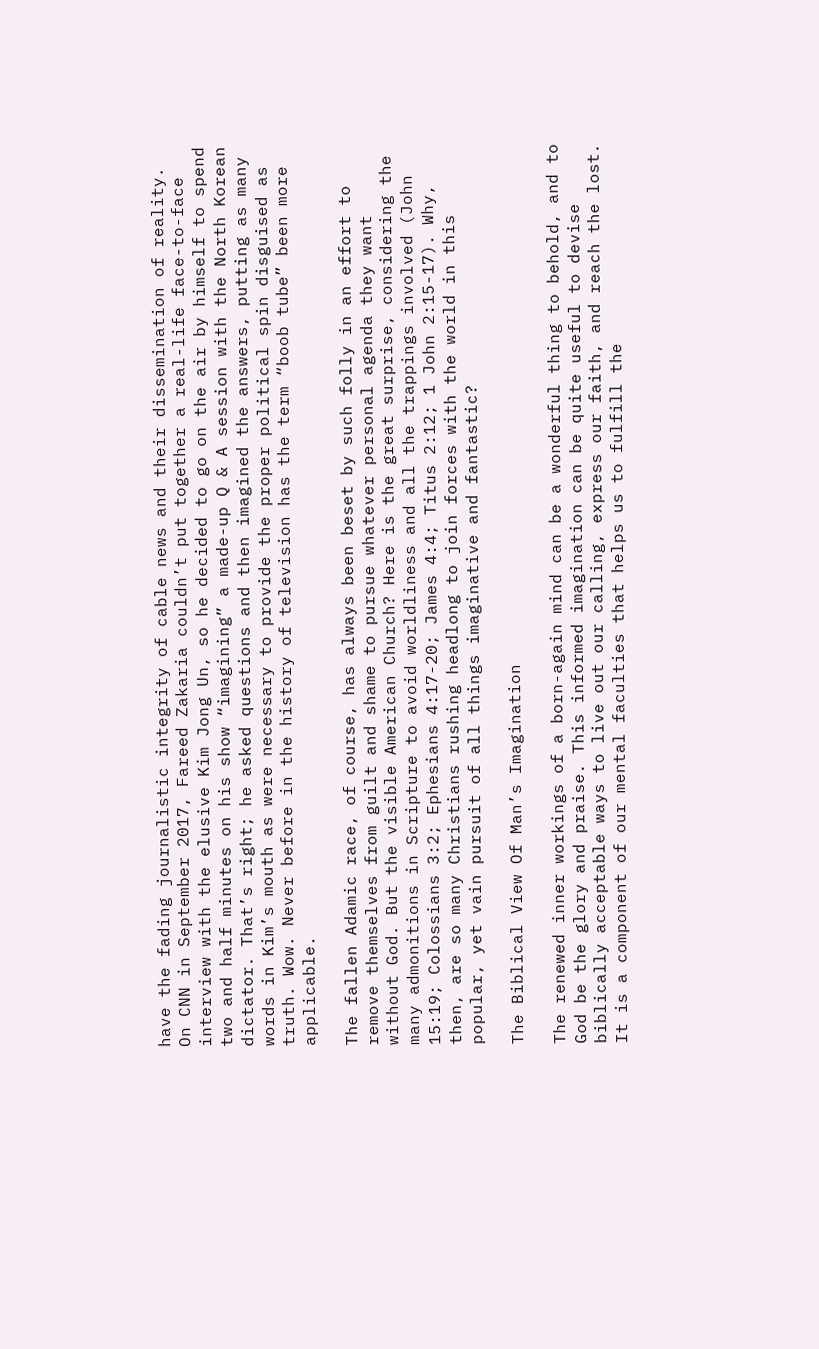have the fading journalistic integrity of cable news and their dissemination of reality. On CNN in September 2017, Fareed Zakaria couldn’t put together a real-life face-to-face interview with the elusive Kim Jong Un, so he decided to go on the air by himself to spend two and half minutes on his show “imagining” a made-up Q & A session with the North Korean dictator. That’s right; he asked questions and then imagined the answers, putting as many words in Kim’s mouth as were necessary to provide the proper political spin disguised as truth. Wow. Never before in the history of television has the term “boob tube” been more applicable.

The fallen Adamic race, of course, has always been beset by such folly in an effort to remove themselves from guilt and shame to pursue whatever personal agenda they want without God. But the visible American Church? Here is the great surprise, considering the many admonitions in Scripture to avoid worldliness and all the trappings involved (John 15:19; Colossians 3:2; Ephesians 4:17-20; James 4:4; Titus 2:12; 1 John 2:15-17). Why, then, are so many Christians rushing headlong to join forces with the world in this popular, yet vain pursuit of all things imaginative and fantastic?

The Biblical View Of Man’s Imagination

The renewed inner workings of a born-again mind can be a wonderful thing to behold, and to God be the glory and praise. This informed imagination can be quite useful to devise biblically acceptable ways to live out our calling, express our faith, and reach the lost. It is a component of our mental faculties that helps us to fulfill the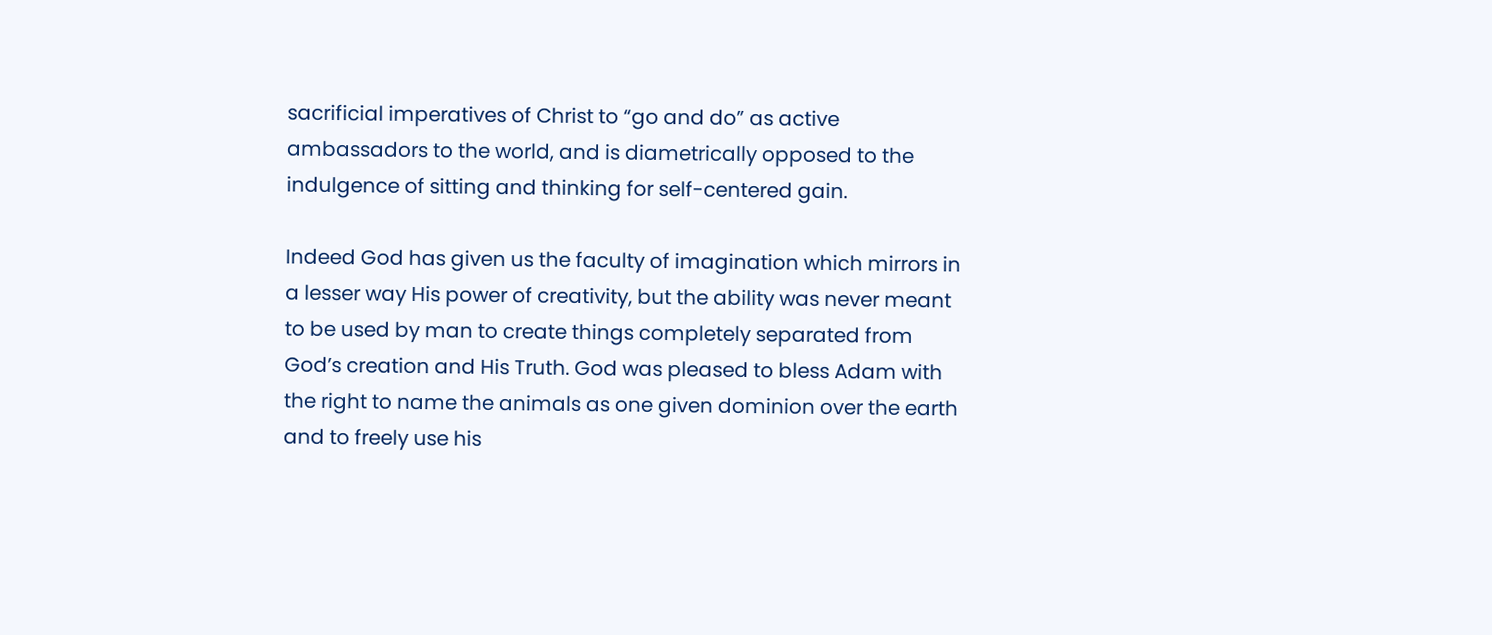sacrificial imperatives of Christ to “go and do” as active ambassadors to the world, and is diametrically opposed to the indulgence of sitting and thinking for self-centered gain.

Indeed God has given us the faculty of imagination which mirrors in a lesser way His power of creativity, but the ability was never meant to be used by man to create things completely separated from God’s creation and His Truth. God was pleased to bless Adam with the right to name the animals as one given dominion over the earth and to freely use his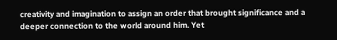creativity and imagination to assign an order that brought significance and a deeper connection to the world around him. Yet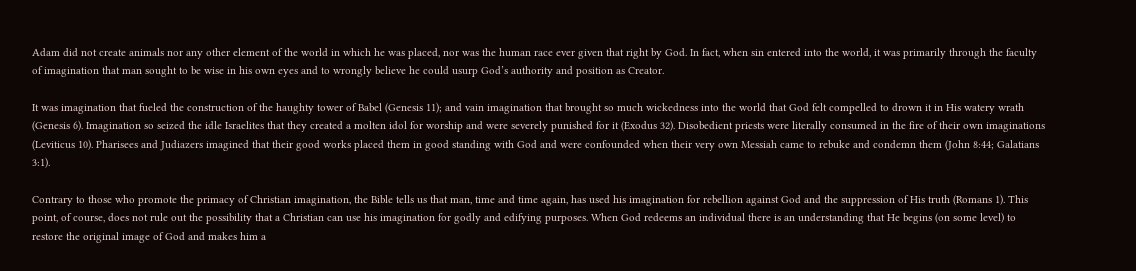Adam did not create animals nor any other element of the world in which he was placed, nor was the human race ever given that right by God. In fact, when sin entered into the world, it was primarily through the faculty of imagination that man sought to be wise in his own eyes and to wrongly believe he could usurp God’s authority and position as Creator.

It was imagination that fueled the construction of the haughty tower of Babel (Genesis 11); and vain imagination that brought so much wickedness into the world that God felt compelled to drown it in His watery wrath (Genesis 6). Imagination so seized the idle Israelites that they created a molten idol for worship and were severely punished for it (Exodus 32). Disobedient priests were literally consumed in the fire of their own imaginations (Leviticus 10). Pharisees and Judiazers imagined that their good works placed them in good standing with God and were confounded when their very own Messiah came to rebuke and condemn them (John 8:44; Galatians 3:1).

Contrary to those who promote the primacy of Christian imagination, the Bible tells us that man, time and time again, has used his imagination for rebellion against God and the suppression of His truth (Romans 1). This point, of course, does not rule out the possibility that a Christian can use his imagination for godly and edifying purposes. When God redeems an individual there is an understanding that He begins (on some level) to restore the original image of God and makes him a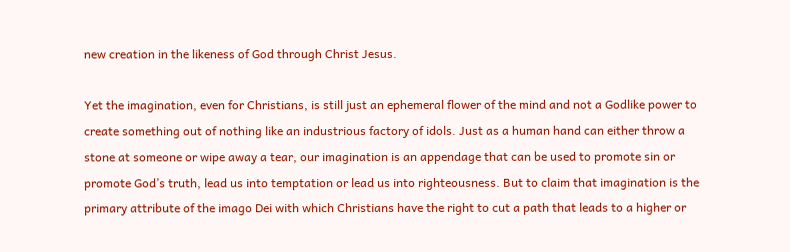new creation in the likeness of God through Christ Jesus.

Yet the imagination, even for Christians, is still just an ephemeral flower of the mind and not a Godlike power to create something out of nothing like an industrious factory of idols. Just as a human hand can either throw a stone at someone or wipe away a tear, our imagination is an appendage that can be used to promote sin or promote God’s truth, lead us into temptation or lead us into righteousness. But to claim that imagination is the primary attribute of the imago Dei with which Christians have the right to cut a path that leads to a higher or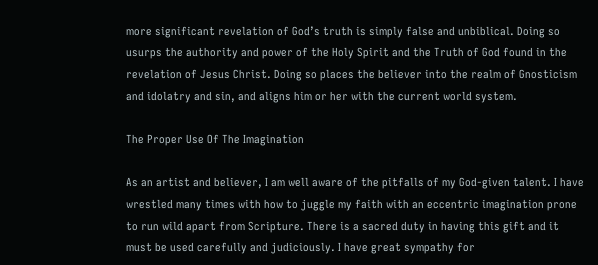more significant revelation of God’s truth is simply false and unbiblical. Doing so usurps the authority and power of the Holy Spirit and the Truth of God found in the revelation of Jesus Christ. Doing so places the believer into the realm of Gnosticism and idolatry and sin, and aligns him or her with the current world system.

The Proper Use Of The Imagination

As an artist and believer, I am well aware of the pitfalls of my God-given talent. I have wrestled many times with how to juggle my faith with an eccentric imagination prone to run wild apart from Scripture. There is a sacred duty in having this gift and it must be used carefully and judiciously. I have great sympathy for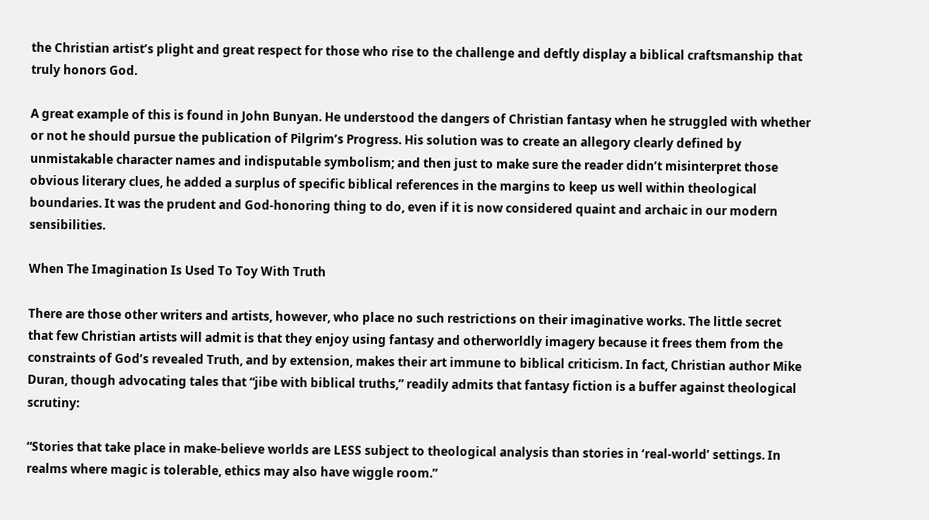the Christian artist’s plight and great respect for those who rise to the challenge and deftly display a biblical craftsmanship that truly honors God.

A great example of this is found in John Bunyan. He understood the dangers of Christian fantasy when he struggled with whether or not he should pursue the publication of Pilgrim’s Progress. His solution was to create an allegory clearly defined by unmistakable character names and indisputable symbolism; and then just to make sure the reader didn’t misinterpret those obvious literary clues, he added a surplus of specific biblical references in the margins to keep us well within theological boundaries. It was the prudent and God-honoring thing to do, even if it is now considered quaint and archaic in our modern sensibilities.

When The Imagination Is Used To Toy With Truth

There are those other writers and artists, however, who place no such restrictions on their imaginative works. The little secret that few Christian artists will admit is that they enjoy using fantasy and otherworldly imagery because it frees them from the constraints of God’s revealed Truth, and by extension, makes their art immune to biblical criticism. In fact, Christian author Mike Duran, though advocating tales that “jibe with biblical truths,” readily admits that fantasy fiction is a buffer against theological scrutiny:

“Stories that take place in make-believe worlds are LESS subject to theological analysis than stories in ‘real-world’ settings. In realms where magic is tolerable, ethics may also have wiggle room.”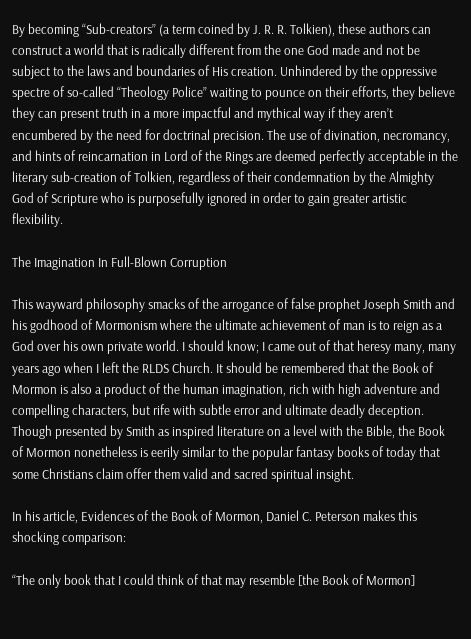By becoming “Sub-creators” (a term coined by J. R. R. Tolkien), these authors can construct a world that is radically different from the one God made and not be subject to the laws and boundaries of His creation. Unhindered by the oppressive spectre of so-called “Theology Police” waiting to pounce on their efforts, they believe they can present truth in a more impactful and mythical way if they aren’t encumbered by the need for doctrinal precision. The use of divination, necromancy, and hints of reincarnation in Lord of the Rings are deemed perfectly acceptable in the literary sub-creation of Tolkien, regardless of their condemnation by the Almighty God of Scripture who is purposefully ignored in order to gain greater artistic flexibility.

The Imagination In Full-Blown Corruption

This wayward philosophy smacks of the arrogance of false prophet Joseph Smith and his godhood of Mormonism where the ultimate achievement of man is to reign as a God over his own private world. I should know; I came out of that heresy many, many years ago when I left the RLDS Church. It should be remembered that the Book of Mormon is also a product of the human imagination, rich with high adventure and compelling characters, but rife with subtle error and ultimate deadly deception. Though presented by Smith as inspired literature on a level with the Bible, the Book of Mormon nonetheless is eerily similar to the popular fantasy books of today that some Christians claim offer them valid and sacred spiritual insight.

In his article, Evidences of the Book of Mormon, Daniel C. Peterson makes this shocking comparison:

“The only book that I could think of that may resemble [the Book of Mormon]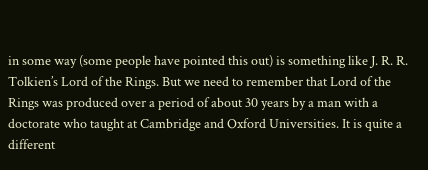in some way (some people have pointed this out) is something like J. R. R. Tolkien’s Lord of the Rings. But we need to remember that Lord of the Rings was produced over a period of about 30 years by a man with a doctorate who taught at Cambridge and Oxford Universities. It is quite a different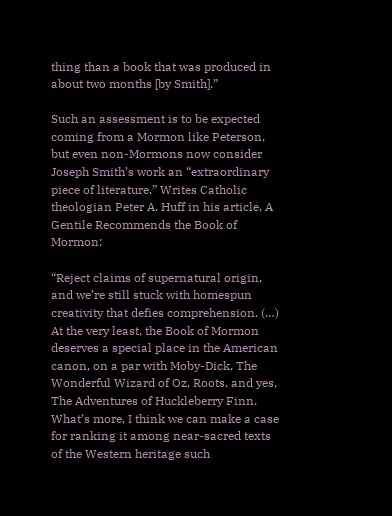thing than a book that was produced in about two months [by Smith].”

Such an assessment is to be expected coming from a Mormon like Peterson, but even non-Mormons now consider Joseph Smith’s work an “extraordinary piece of literature.” Writes Catholic theologian Peter A. Huff in his article, A Gentile Recommends the Book of Mormon:

“Reject claims of supernatural origin, and we’re still stuck with homespun creativity that defies comprehension. (…) At the very least, the Book of Mormon deserves a special place in the American canon, on a par with Moby-Dick, The Wonderful Wizard of Oz, Roots, and yes, The Adventures of Huckleberry Finn. What’s more, I think we can make a case for ranking it among near-sacred texts of the Western heritage such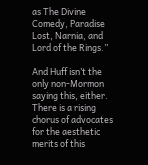as The Divine Comedy, Paradise Lost, Narnia, and Lord of the Rings.”

And Huff isn’t the only non-Mormon saying this, either. There is a rising chorus of advocates for the aesthetic merits of this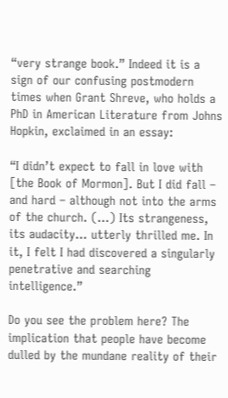“very strange book.” Indeed it is a sign of our confusing postmodern times when Grant Shreve, who holds a PhD in American Literature from Johns Hopkin, exclaimed in an essay:

“I didn’t expect to fall in love with [the Book of Mormon]. But I did fall – and hard – although not into the arms of the church. (…) Its strangeness, its audacity… utterly thrilled me. In it, I felt I had discovered a singularly penetrative and searching intelligence.”

Do you see the problem here? The implication that people have become dulled by the mundane reality of their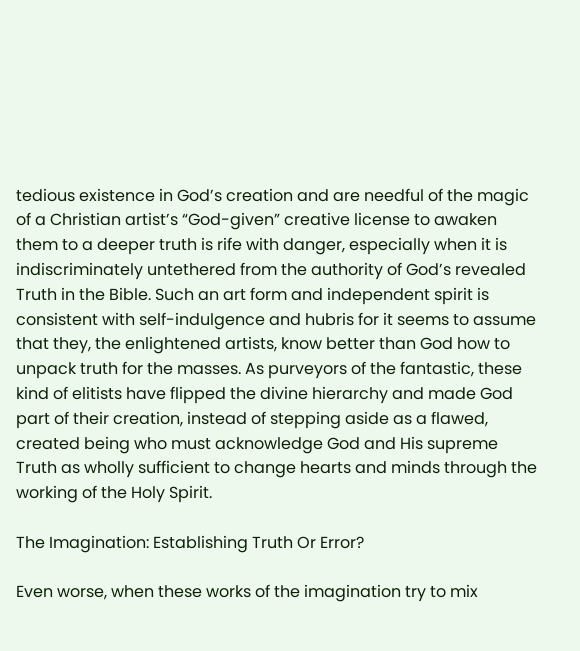tedious existence in God’s creation and are needful of the magic of a Christian artist’s “God-given” creative license to awaken them to a deeper truth is rife with danger, especially when it is indiscriminately untethered from the authority of God’s revealed Truth in the Bible. Such an art form and independent spirit is consistent with self-indulgence and hubris for it seems to assume that they, the enlightened artists, know better than God how to unpack truth for the masses. As purveyors of the fantastic, these kind of elitists have flipped the divine hierarchy and made God part of their creation, instead of stepping aside as a flawed, created being who must acknowledge God and His supreme Truth as wholly sufficient to change hearts and minds through the working of the Holy Spirit.

The Imagination: Establishing Truth Or Error?

Even worse, when these works of the imagination try to mix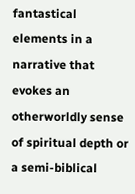fantastical elements in a narrative that evokes an otherworldly sense of spiritual depth or a semi-biblical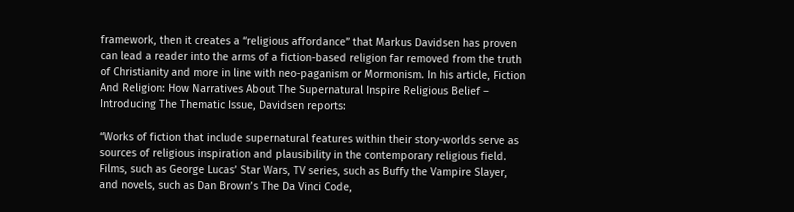framework, then it creates a “religious affordance” that Markus Davidsen has proven can lead a reader into the arms of a fiction-based religion far removed from the truth of Christianity and more in line with neo-paganism or Mormonism. In his article, Fiction And Religion: How Narratives About The Supernatural Inspire Religious Belief – Introducing The Thematic Issue, Davidsen reports:

“Works of fiction that include supernatural features within their story-worlds serve as sources of religious inspiration and plausibility in the contemporary religious field. Films, such as George Lucas’ Star Wars, TV series, such as Buffy the Vampire Slayer, and novels, such as Dan Brown’s The Da Vinci Code,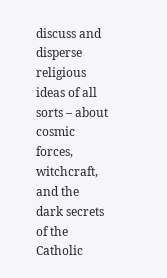discuss and disperse religious ideas of all sorts – about cosmic forces, witchcraft, and the dark secrets of the Catholic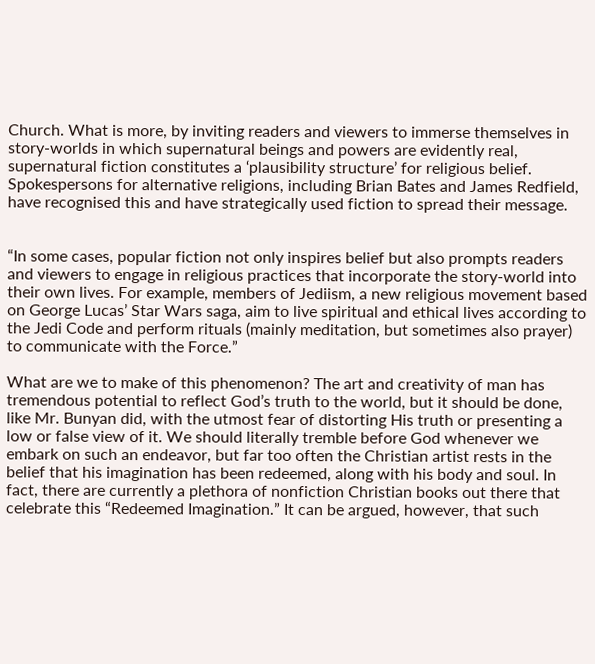Church. What is more, by inviting readers and viewers to immerse themselves in story-worlds in which supernatural beings and powers are evidently real, supernatural fiction constitutes a ‘plausibility structure’ for religious belief. Spokespersons for alternative religions, including Brian Bates and James Redfield, have recognised this and have strategically used fiction to spread their message.


“In some cases, popular fiction not only inspires belief but also prompts readers and viewers to engage in religious practices that incorporate the story-world into their own lives. For example, members of Jediism, a new religious movement based on George Lucas’ Star Wars saga, aim to live spiritual and ethical lives according to the Jedi Code and perform rituals (mainly meditation, but sometimes also prayer) to communicate with the Force.”

What are we to make of this phenomenon? The art and creativity of man has tremendous potential to reflect God’s truth to the world, but it should be done, like Mr. Bunyan did, with the utmost fear of distorting His truth or presenting a low or false view of it. We should literally tremble before God whenever we embark on such an endeavor, but far too often the Christian artist rests in the belief that his imagination has been redeemed, along with his body and soul. In fact, there are currently a plethora of nonfiction Christian books out there that celebrate this “Redeemed Imagination.” It can be argued, however, that such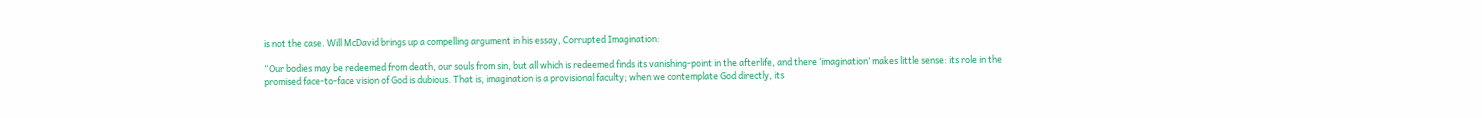is not the case. Will McDavid brings up a compelling argument in his essay, Corrupted Imagination:

“Our bodies may be redeemed from death, our souls from sin, but all which is redeemed finds its vanishing-point in the afterlife, and there ‘imagination’ makes little sense: its role in the promised face-to-face vision of God is dubious. That is, imagination is a provisional faculty; when we contemplate God directly, its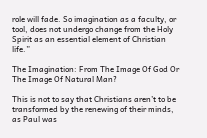role will fade. So imagination as a faculty, or tool, does not undergo change from the Holy Spirit as an essential element of Christian life.”

The Imagination: From The Image Of God Or The Image Of Natural Man?

This is not to say that Christians aren’t to be transformed by the renewing of their minds, as Paul was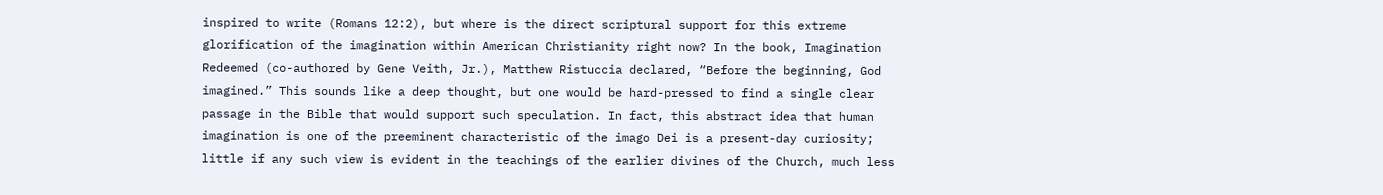inspired to write (Romans 12:2), but where is the direct scriptural support for this extreme glorification of the imagination within American Christianity right now? In the book, Imagination Redeemed (co-authored by Gene Veith, Jr.), Matthew Ristuccia declared, “Before the beginning, God imagined.” This sounds like a deep thought, but one would be hard-pressed to find a single clear passage in the Bible that would support such speculation. In fact, this abstract idea that human imagination is one of the preeminent characteristic of the imago Dei is a present-day curiosity; little if any such view is evident in the teachings of the earlier divines of the Church, much less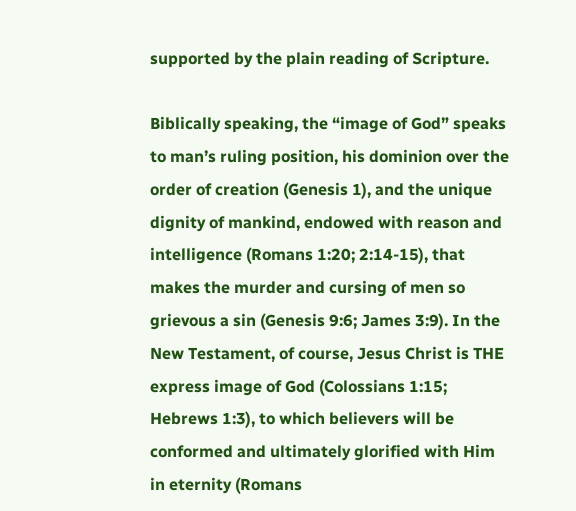supported by the plain reading of Scripture.

Biblically speaking, the “image of God” speaks to man’s ruling position, his dominion over the order of creation (Genesis 1), and the unique dignity of mankind, endowed with reason and intelligence (Romans 1:20; 2:14-15), that makes the murder and cursing of men so grievous a sin (Genesis 9:6; James 3:9). In the New Testament, of course, Jesus Christ is THE express image of God (Colossians 1:15; Hebrews 1:3), to which believers will be conformed and ultimately glorified with Him in eternity (Romans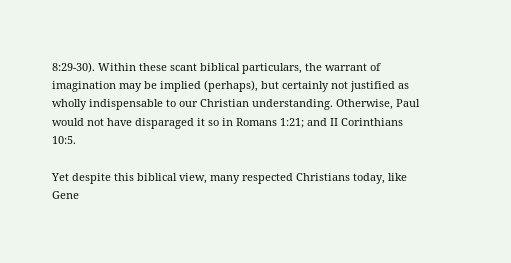8:29-30). Within these scant biblical particulars, the warrant of imagination may be implied (perhaps), but certainly not justified as wholly indispensable to our Christian understanding. Otherwise, Paul would not have disparaged it so in Romans 1:21; and II Corinthians 10:5.

Yet despite this biblical view, many respected Christians today, like Gene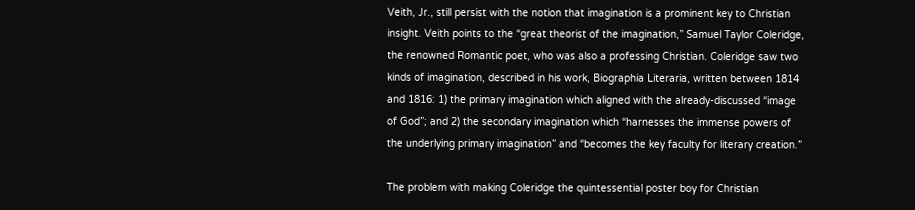Veith, Jr., still persist with the notion that imagination is a prominent key to Christian insight. Veith points to the “great theorist of the imagination,” Samuel Taylor Coleridge, the renowned Romantic poet, who was also a professing Christian. Coleridge saw two kinds of imagination, described in his work, Biographia Literaria, written between 1814 and 1816: 1) the primary imagination which aligned with the already-discussed “image of God”; and 2) the secondary imagination which “harnesses the immense powers of the underlying primary imagination” and “becomes the key faculty for literary creation.”

The problem with making Coleridge the quintessential poster boy for Christian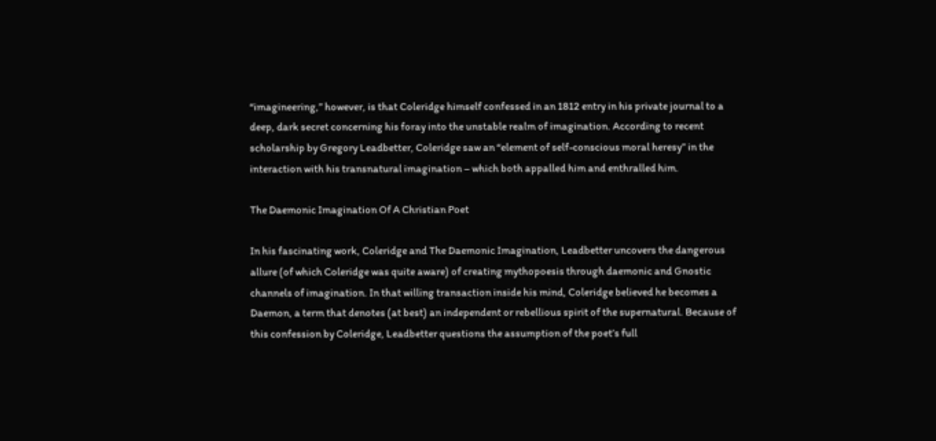“imagineering,” however, is that Coleridge himself confessed in an 1812 entry in his private journal to a deep, dark secret concerning his foray into the unstable realm of imagination. According to recent scholarship by Gregory Leadbetter, Coleridge saw an “element of self-conscious moral heresy” in the interaction with his transnatural imagination – which both appalled him and enthralled him.

The Daemonic Imagination Of A Christian Poet

In his fascinating work, Coleridge and The Daemonic Imagination, Leadbetter uncovers the dangerous allure (of which Coleridge was quite aware) of creating mythopoesis through daemonic and Gnostic channels of imagination. In that willing transaction inside his mind, Coleridge believed he becomes a Daemon, a term that denotes (at best) an independent or rebellious spirit of the supernatural. Because of this confession by Coleridge, Leadbetter questions the assumption of the poet’s full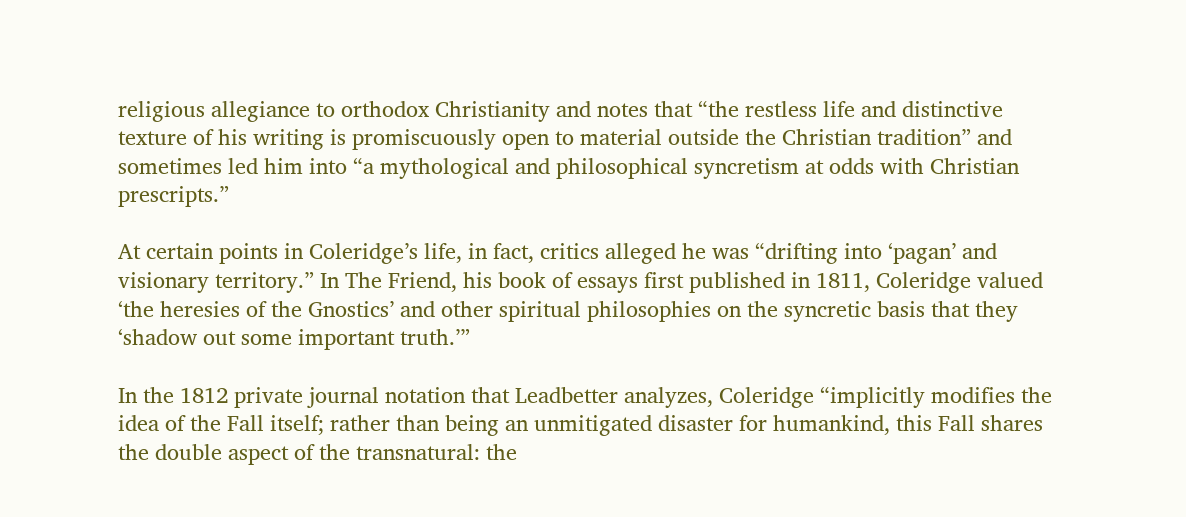religious allegiance to orthodox Christianity and notes that “the restless life and distinctive texture of his writing is promiscuously open to material outside the Christian tradition” and sometimes led him into “a mythological and philosophical syncretism at odds with Christian prescripts.”

At certain points in Coleridge’s life, in fact, critics alleged he was “drifting into ‘pagan’ and visionary territory.” In The Friend, his book of essays first published in 1811, Coleridge valued ‘the heresies of the Gnostics’ and other spiritual philosophies on the syncretic basis that they ‘shadow out some important truth.’”

In the 1812 private journal notation that Leadbetter analyzes, Coleridge “implicitly modifies the idea of the Fall itself; rather than being an unmitigated disaster for humankind, this Fall shares the double aspect of the transnatural: the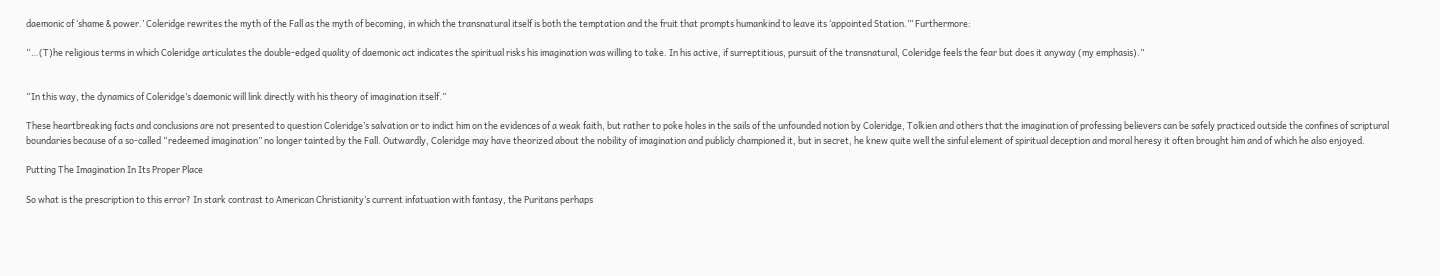daemonic of ‘shame & power.’ Coleridge rewrites the myth of the Fall as the myth of becoming, in which the transnatural itself is both the temptation and the fruit that prompts humankind to leave its ‘appointed Station.’” Furthermore:

“…(T)he religious terms in which Coleridge articulates the double-edged quality of daemonic act indicates the spiritual risks his imagination was willing to take. In his active, if surreptitious, pursuit of the transnatural, Coleridge feels the fear but does it anyway (my emphasis).”


“In this way, the dynamics of Coleridge’s daemonic will link directly with his theory of imagination itself.”

These heartbreaking facts and conclusions are not presented to question Coleridge’s salvation or to indict him on the evidences of a weak faith, but rather to poke holes in the sails of the unfounded notion by Coleridge, Tolkien and others that the imagination of professing believers can be safely practiced outside the confines of scriptural boundaries because of a so-called “redeemed imagination” no longer tainted by the Fall. Outwardly, Coleridge may have theorized about the nobility of imagination and publicly championed it, but in secret, he knew quite well the sinful element of spiritual deception and moral heresy it often brought him and of which he also enjoyed.

Putting The Imagination In Its Proper Place

So what is the prescription to this error? In stark contrast to American Christianity’s current infatuation with fantasy, the Puritans perhaps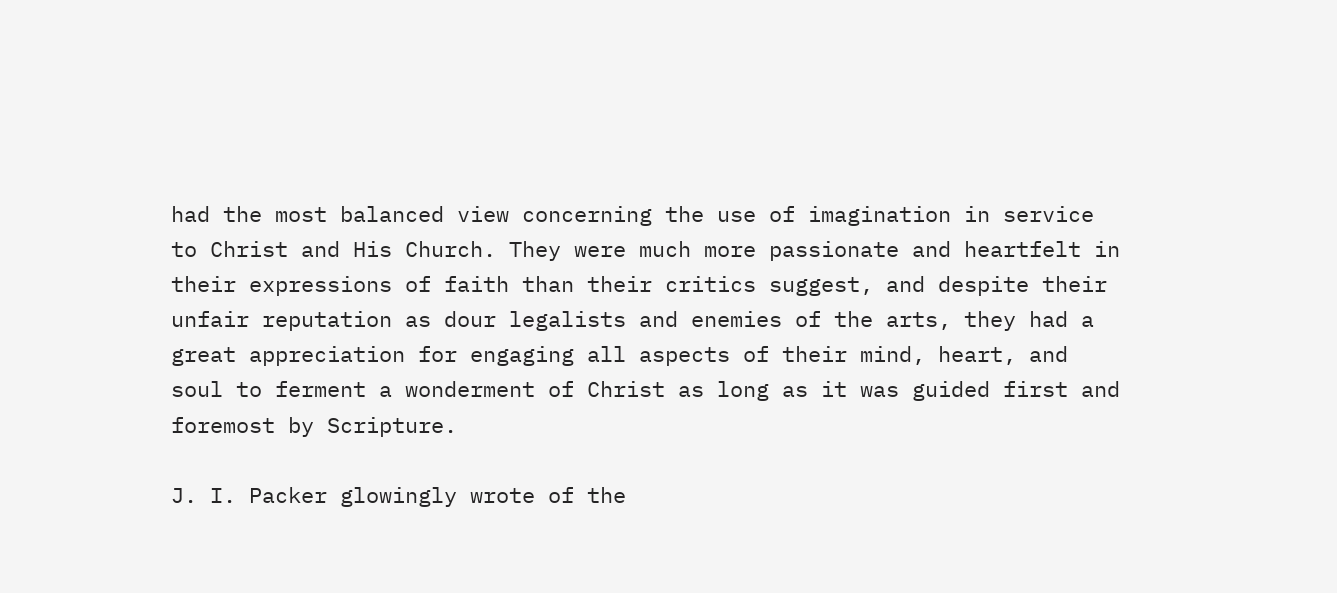had the most balanced view concerning the use of imagination in service to Christ and His Church. They were much more passionate and heartfelt in their expressions of faith than their critics suggest, and despite their unfair reputation as dour legalists and enemies of the arts, they had a great appreciation for engaging all aspects of their mind, heart, and soul to ferment a wonderment of Christ as long as it was guided first and foremost by Scripture.

J. I. Packer glowingly wrote of the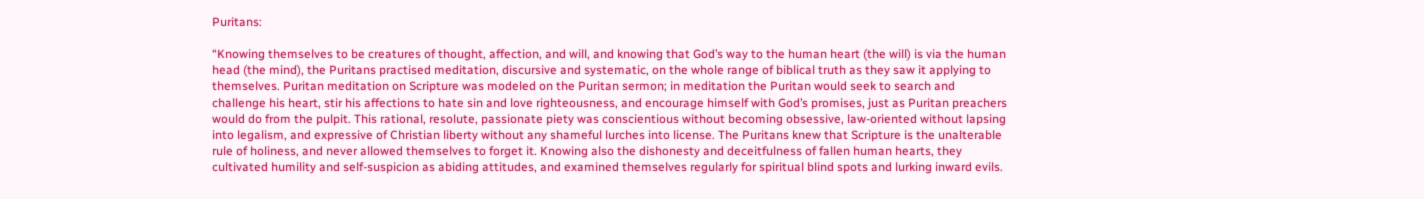Puritans:

“Knowing themselves to be creatures of thought, affection, and will, and knowing that God’s way to the human heart (the will) is via the human head (the mind), the Puritans practised meditation, discursive and systematic, on the whole range of biblical truth as they saw it applying to themselves. Puritan meditation on Scripture was modeled on the Puritan sermon; in meditation the Puritan would seek to search and challenge his heart, stir his affections to hate sin and love righteousness, and encourage himself with God’s promises, just as Puritan preachers would do from the pulpit. This rational, resolute, passionate piety was conscientious without becoming obsessive, law-oriented without lapsing into legalism, and expressive of Christian liberty without any shameful lurches into license. The Puritans knew that Scripture is the unalterable rule of holiness, and never allowed themselves to forget it. Knowing also the dishonesty and deceitfulness of fallen human hearts, they cultivated humility and self-suspicion as abiding attitudes, and examined themselves regularly for spiritual blind spots and lurking inward evils.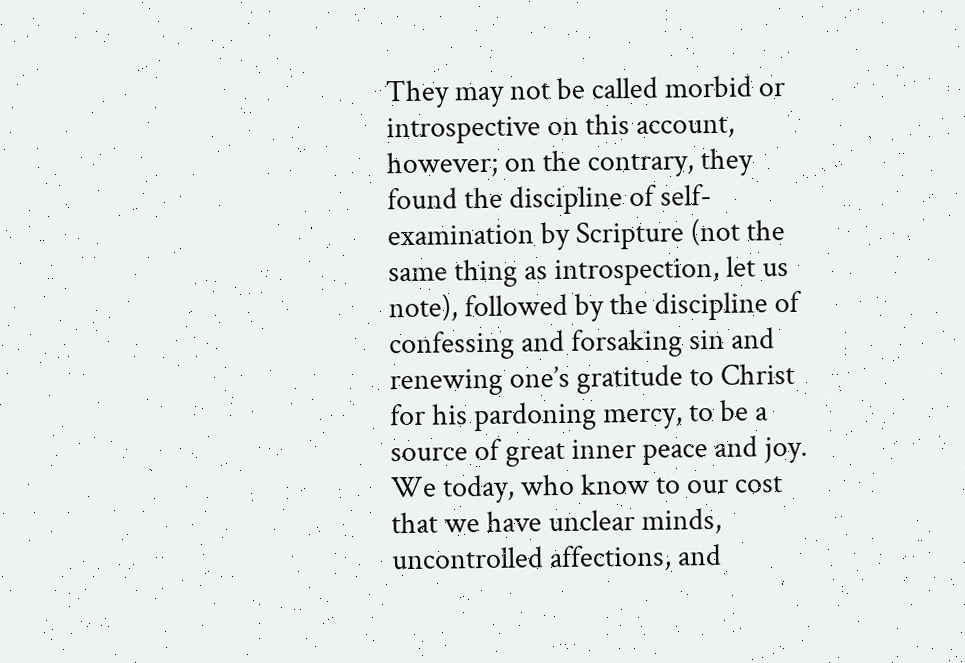They may not be called morbid or introspective on this account, however; on the contrary, they found the discipline of self-examination by Scripture (not the same thing as introspection, let us note), followed by the discipline of confessing and forsaking sin and renewing one’s gratitude to Christ for his pardoning mercy, to be a source of great inner peace and joy. We today, who know to our cost that we have unclear minds, uncontrolled affections, and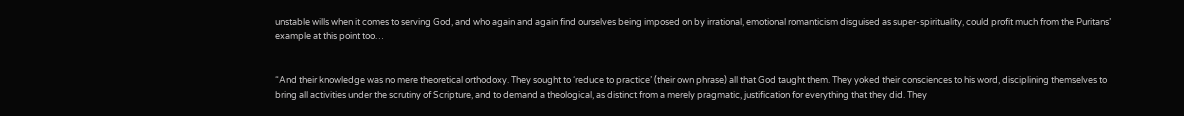unstable wills when it comes to serving God, and who again and again find ourselves being imposed on by irrational, emotional romanticism disguised as super-spirituality, could profit much from the Puritans’ example at this point too…


“And their knowledge was no mere theoretical orthodoxy. They sought to ‘reduce to practice’ (their own phrase) all that God taught them. They yoked their consciences to his word, disciplining themselves to bring all activities under the scrutiny of Scripture, and to demand a theological, as distinct from a merely pragmatic, justification for everything that they did. They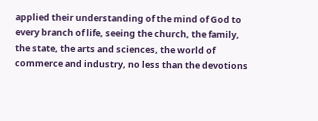applied their understanding of the mind of God to every branch of life, seeing the church, the family, the state, the arts and sciences, the world of commerce and industry, no less than the devotions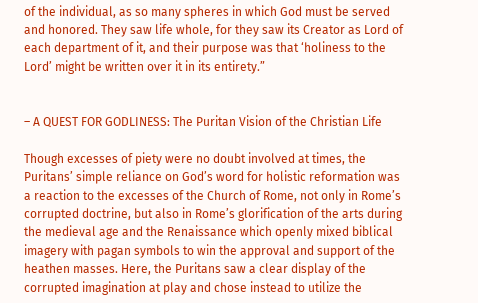of the individual, as so many spheres in which God must be served and honored. They saw life whole, for they saw its Creator as Lord of each department of it, and their purpose was that ‘holiness to the Lord’ might be written over it in its entirety.”


– A QUEST FOR GODLINESS: The Puritan Vision of the Christian Life

Though excesses of piety were no doubt involved at times, the Puritans’ simple reliance on God’s word for holistic reformation was a reaction to the excesses of the Church of Rome, not only in Rome’s corrupted doctrine, but also in Rome’s glorification of the arts during the medieval age and the Renaissance which openly mixed biblical imagery with pagan symbols to win the approval and support of the heathen masses. Here, the Puritans saw a clear display of the corrupted imagination at play and chose instead to utilize the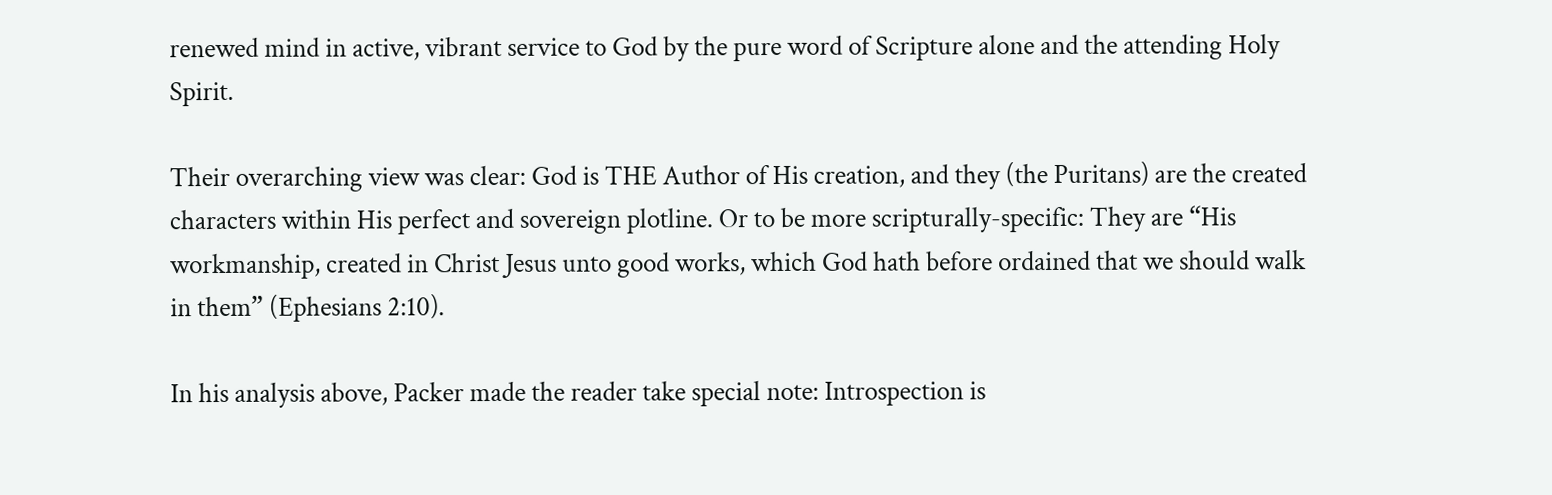renewed mind in active, vibrant service to God by the pure word of Scripture alone and the attending Holy Spirit.

Their overarching view was clear: God is THE Author of His creation, and they (the Puritans) are the created characters within His perfect and sovereign plotline. Or to be more scripturally-specific: They are “His workmanship, created in Christ Jesus unto good works, which God hath before ordained that we should walk in them” (Ephesians 2:10).

In his analysis above, Packer made the reader take special note: Introspection is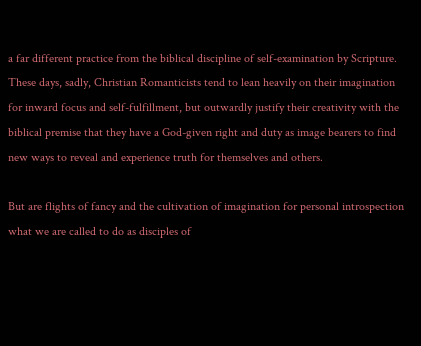a far different practice from the biblical discipline of self-examination by Scripture. These days, sadly, Christian Romanticists tend to lean heavily on their imagination for inward focus and self-fulfillment, but outwardly justify their creativity with the biblical premise that they have a God-given right and duty as image bearers to find new ways to reveal and experience truth for themselves and others.

But are flights of fancy and the cultivation of imagination for personal introspection what we are called to do as disciples of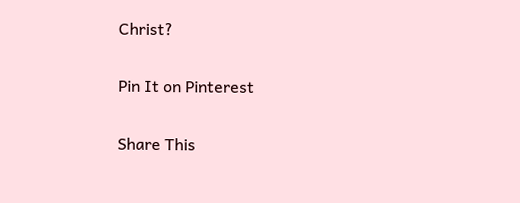Christ?

Pin It on Pinterest

Share This